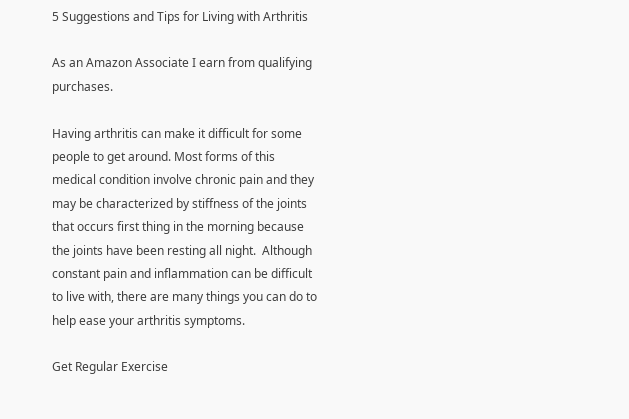5 Suggestions and Tips for Living with Arthritis

As an Amazon Associate I earn from qualifying purchases.

Having arthritis can make it difficult for some people to get around. Most forms of this medical condition involve chronic pain and they may be characterized by stiffness of the joints that occurs first thing in the morning because the joints have been resting all night.  Although constant pain and inflammation can be difficult to live with, there are many things you can do to help ease your arthritis symptoms.

Get Regular Exercise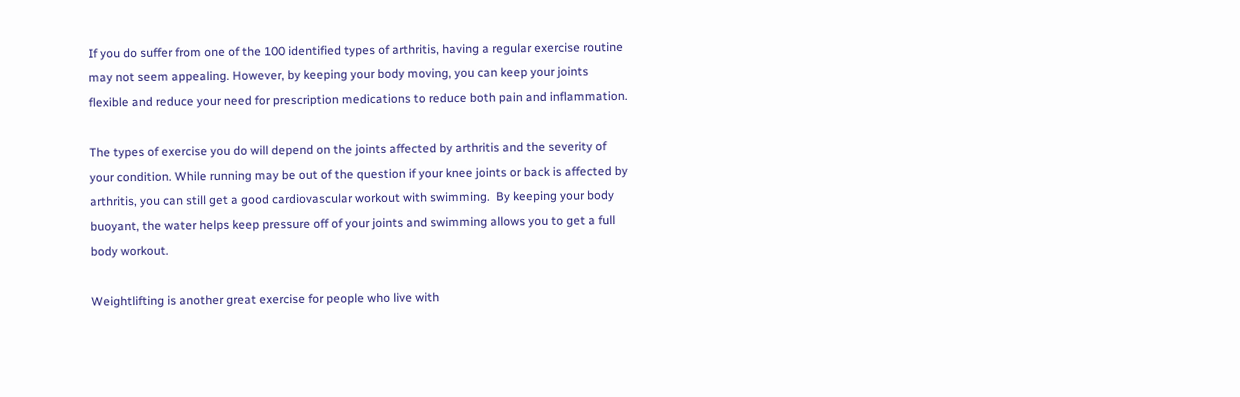If you do suffer from one of the 100 identified types of arthritis, having a regular exercise routine may not seem appealing. However, by keeping your body moving, you can keep your joints flexible and reduce your need for prescription medications to reduce both pain and inflammation.

The types of exercise you do will depend on the joints affected by arthritis and the severity of your condition. While running may be out of the question if your knee joints or back is affected by arthritis, you can still get a good cardiovascular workout with swimming.  By keeping your body buoyant, the water helps keep pressure off of your joints and swimming allows you to get a full body workout.

Weightlifting is another great exercise for people who live with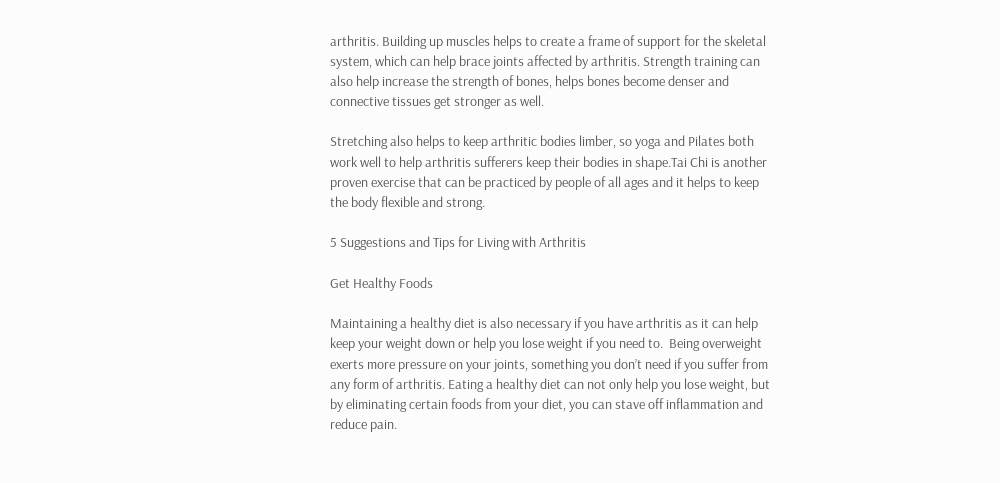arthritis. Building up muscles helps to create a frame of support for the skeletal system, which can help brace joints affected by arthritis. Strength training can also help increase the strength of bones, helps bones become denser and connective tissues get stronger as well.

Stretching also helps to keep arthritic bodies limber, so yoga and Pilates both work well to help arthritis sufferers keep their bodies in shape.Tai Chi is another proven exercise that can be practiced by people of all ages and it helps to keep the body flexible and strong.

5 Suggestions and Tips for Living with Arthritis

Get Healthy Foods

Maintaining a healthy diet is also necessary if you have arthritis as it can help keep your weight down or help you lose weight if you need to.  Being overweight exerts more pressure on your joints, something you don’t need if you suffer from any form of arthritis. Eating a healthy diet can not only help you lose weight, but by eliminating certain foods from your diet, you can stave off inflammation and reduce pain.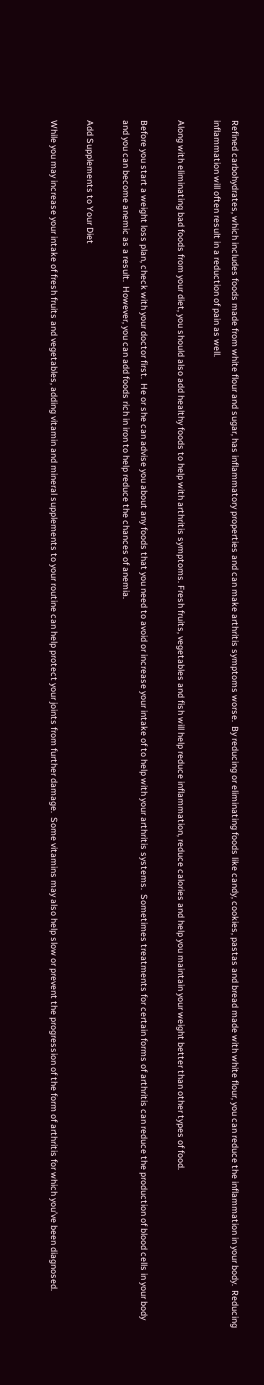Refined carbohydrates, which includes foods made from white flour and sugar, has inflammatory properties and can make arthritis symptoms worse.  By reducing or eliminating foods like candy, cookies, pastas and bread made with white flour, you can reduce the inflammation in your body.  Reducing inflammation will often result in a reduction of pain as well.

Along with eliminating bad foods from your diet, you should also add healthy foods to help with arthritis symptoms. Fresh fruits, vegetables and fish will help reduce inflammation, reduce calories and help you maintain your weight better than other types of food.

Before you start a weight loss plan, check with your doctor first.  He or she can advise you about any foods that you need to avoid or increase your intake of to help with your arthritis systems.  Sometimes treatments for certain forms of arthritis can reduce the production of blood cells in your body and you can become anemic as a result.  However, you can add foods rich in iron to help reduce the chances of anemia.

Add Supplements to Your Diet

While you may increase your intake of fresh fruits and vegetables, adding vitamin and mineral supplements to your routine can help protect your joints from further damage.  Some vitamins may also help slow or prevent the progression of the form of arthritis for which you’ve been diagnosed.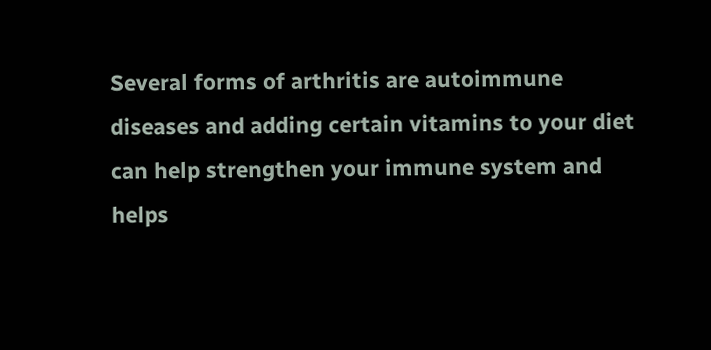Several forms of arthritis are autoimmune diseases and adding certain vitamins to your diet can help strengthen your immune system and helps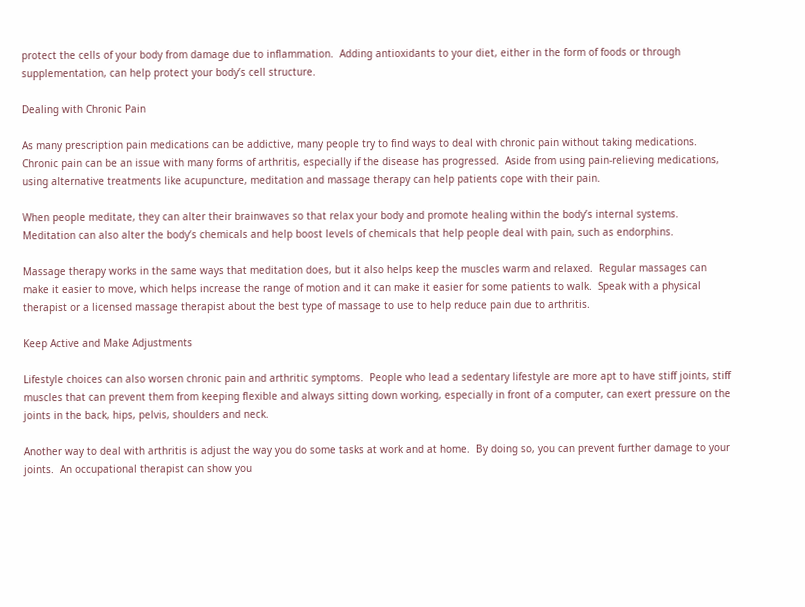protect the cells of your body from damage due to inflammation.  Adding antioxidants to your diet, either in the form of foods or through supplementation, can help protect your body’s cell structure.

Dealing with Chronic Pain

As many prescription pain medications can be addictive, many people try to find ways to deal with chronic pain without taking medications.  Chronic pain can be an issue with many forms of arthritis, especially if the disease has progressed.  Aside from using pain-relieving medications, using alternative treatments like acupuncture, meditation and massage therapy can help patients cope with their pain.

When people meditate, they can alter their brainwaves so that relax your body and promote healing within the body’s internal systems.  Meditation can also alter the body’s chemicals and help boost levels of chemicals that help people deal with pain, such as endorphins.

Massage therapy works in the same ways that meditation does, but it also helps keep the muscles warm and relaxed.  Regular massages can make it easier to move, which helps increase the range of motion and it can make it easier for some patients to walk.  Speak with a physical therapist or a licensed massage therapist about the best type of massage to use to help reduce pain due to arthritis.

Keep Active and Make Adjustments

Lifestyle choices can also worsen chronic pain and arthritic symptoms.  People who lead a sedentary lifestyle are more apt to have stiff joints, stiff muscles that can prevent them from keeping flexible and always sitting down working, especially in front of a computer, can exert pressure on the joints in the back, hips, pelvis, shoulders and neck.

Another way to deal with arthritis is adjust the way you do some tasks at work and at home.  By doing so, you can prevent further damage to your joints.  An occupational therapist can show you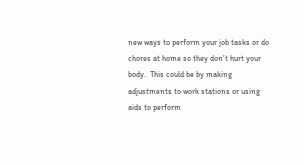new ways to perform your job tasks or do chores at home so they don’t hurt your body.  This could be by making adjustments to work stations or using aids to perform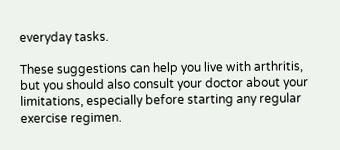everyday tasks.

These suggestions can help you live with arthritis, but you should also consult your doctor about your limitations, especially before starting any regular exercise regimen.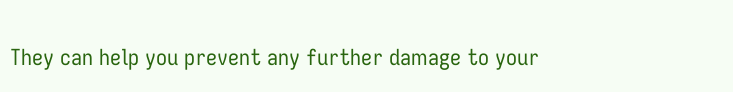They can help you prevent any further damage to your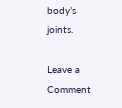body’s joints.

Leave a Comment